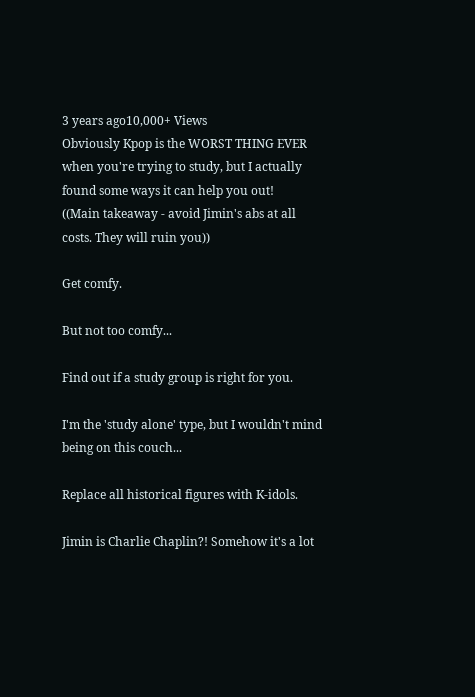3 years ago10,000+ Views
Obviously Kpop is the WORST THING EVER when you're trying to study, but I actually found some ways it can help you out!
((Main takeaway - avoid Jimin's abs at all costs. They will ruin you))

Get comfy.

But not too comfy...

Find out if a study group is right for you.

I'm the 'study alone' type, but I wouldn't mind being on this couch...

Replace all historical figures with K-idols.

Jimin is Charlie Chaplin?! Somehow it's a lot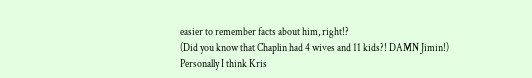easier to remember facts about him, right!?
(Did you know that Chaplin had 4 wives and 11 kids?! DAMN Jimin!)
Personally I think Kris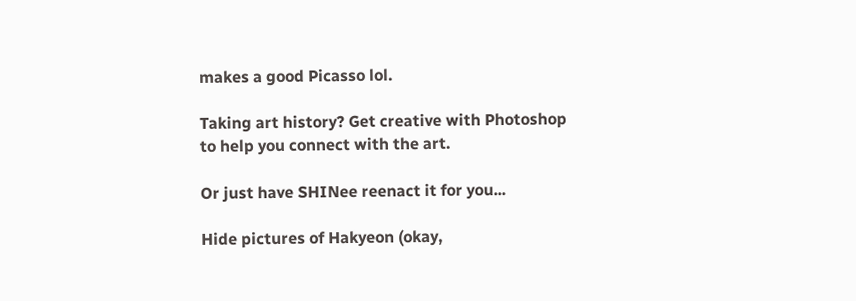makes a good Picasso lol.

Taking art history? Get creative with Photoshop to help you connect with the art.

Or just have SHINee reenact it for you...

Hide pictures of Hakyeon (okay,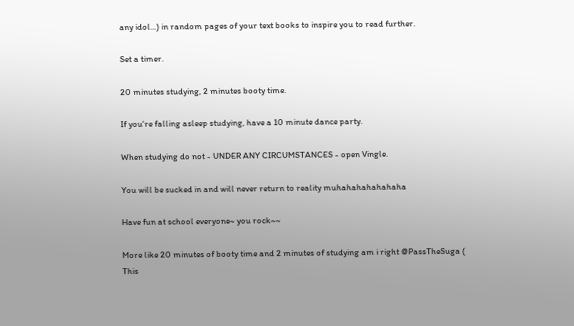any idol...) in random pages of your text books to inspire you to read further.

Set a timer.

20 minutes studying, 2 minutes booty time.

If you're falling asleep studying, have a 10 minute dance party.

When studying do not - UNDER ANY CIRCUMSTANCES - open Vingle.

You will be sucked in and will never return to reality muhahahahahahaha

Have fun at school everyone~ you rock~~

More like 20 minutes of booty time and 2 minutes of studying am i right @PassTheSuga (
This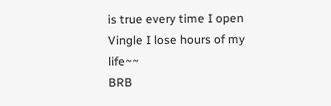is true every time I open Vingle I lose hours of my life~~
BRB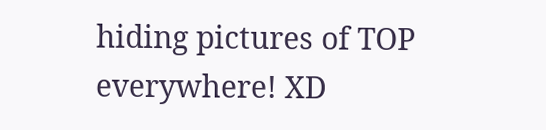hiding pictures of TOP everywhere! XD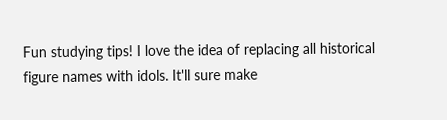Fun studying tips! I love the idea of replacing all historical figure names with idols. It'll sure make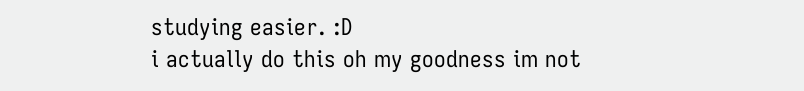studying easier. :D
i actually do this oh my goodness im not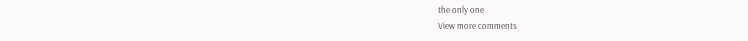the only one
View more comments